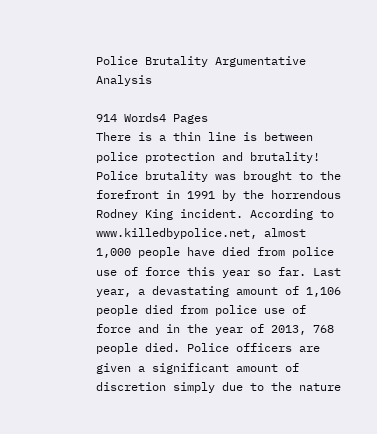Police Brutality Argumentative Analysis

914 Words4 Pages
There is a thin line is between police protection and brutality! Police brutality was brought to the forefront in 1991 by the horrendous Rodney King incident. According to www.killedbypolice.net, almost 1,000 people have died from police use of force this year so far. Last year, a devastating amount of 1,106 people died from police use of force and in the year of 2013, 768 people died. Police officers are given a significant amount of discretion simply due to the nature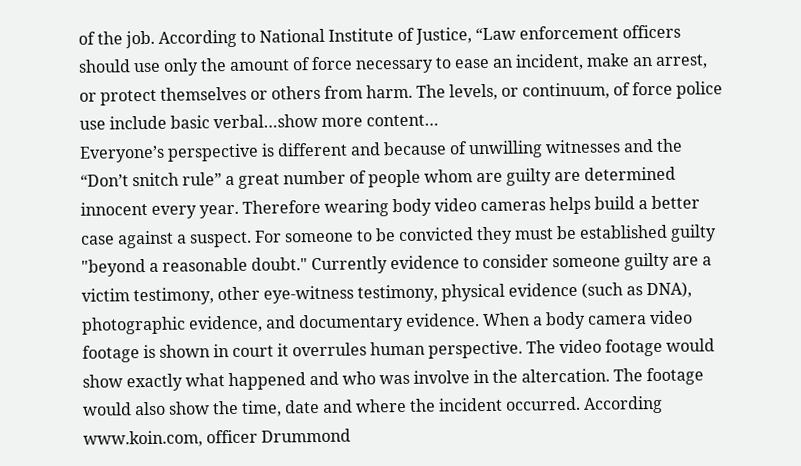of the job. According to National Institute of Justice, “Law enforcement officers should use only the amount of force necessary to ease an incident, make an arrest, or protect themselves or others from harm. The levels, or continuum, of force police use include basic verbal…show more content…
Everyone’s perspective is different and because of unwilling witnesses and the “Don’t snitch rule” a great number of people whom are guilty are determined innocent every year. Therefore wearing body video cameras helps build a better case against a suspect. For someone to be convicted they must be established guilty "beyond a reasonable doubt." Currently evidence to consider someone guilty are a victim testimony, other eye-witness testimony, physical evidence (such as DNA), photographic evidence, and documentary evidence. When a body camera video footage is shown in court it overrules human perspective. The video footage would show exactly what happened and who was involve in the altercation. The footage would also show the time, date and where the incident occurred. According www.koin.com, officer Drummond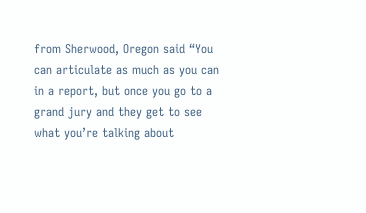from Sherwood, Oregon said “You can articulate as much as you can in a report, but once you go to a grand jury and they get to see what you’re talking about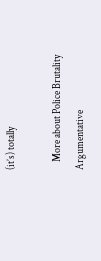(it’s) totally

    More about Police Brutality Argumentative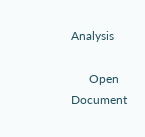Analysis

      Open Document